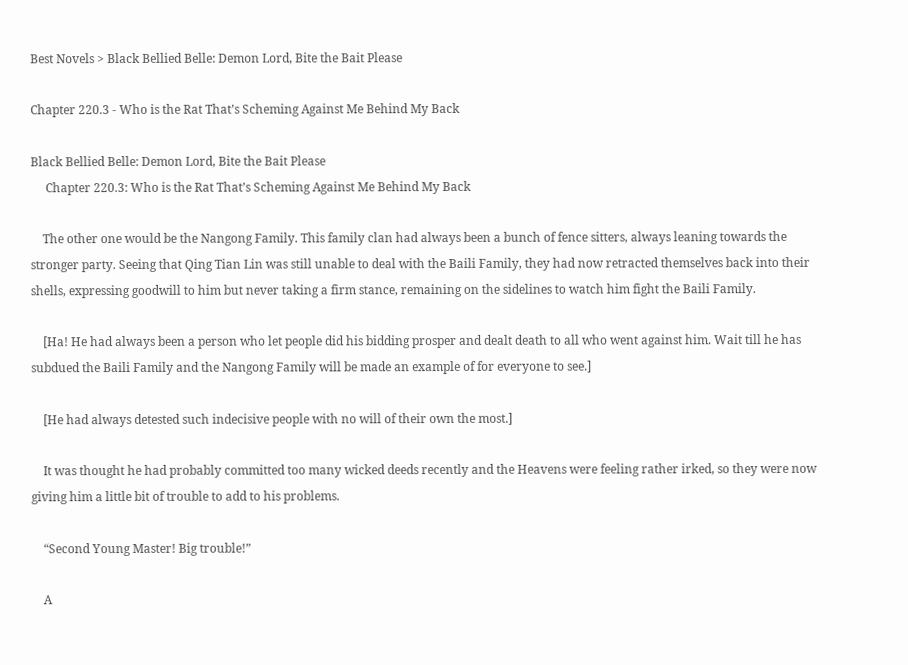Best Novels > Black Bellied Belle: Demon Lord, Bite the Bait Please

Chapter 220.3 - Who is the Rat That’s Scheming Against Me Behind My Back

Black Bellied Belle: Demon Lord, Bite the Bait Please
     Chapter 220.3: Who is the Rat That’s Scheming Against Me Behind My Back

    The other one would be the Nangong Family. This family clan had always been a bunch of fence sitters, always leaning towards the stronger party. Seeing that Qing Tian Lin was still unable to deal with the Baili Family, they had now retracted themselves back into their shells, expressing goodwill to him but never taking a firm stance, remaining on the sidelines to watch him fight the Baili Family.

    [Ha! He had always been a person who let people did his bidding prosper and dealt death to all who went against him. Wait till he has subdued the Baili Family and the Nangong Family will be made an example of for everyone to see.]

    [He had always detested such indecisive people with no will of their own the most.]

    It was thought he had probably committed too many wicked deeds recently and the Heavens were feeling rather irked, so they were now giving him a little bit of trouble to add to his problems.

    “Second Young Master! Big trouble!”

    A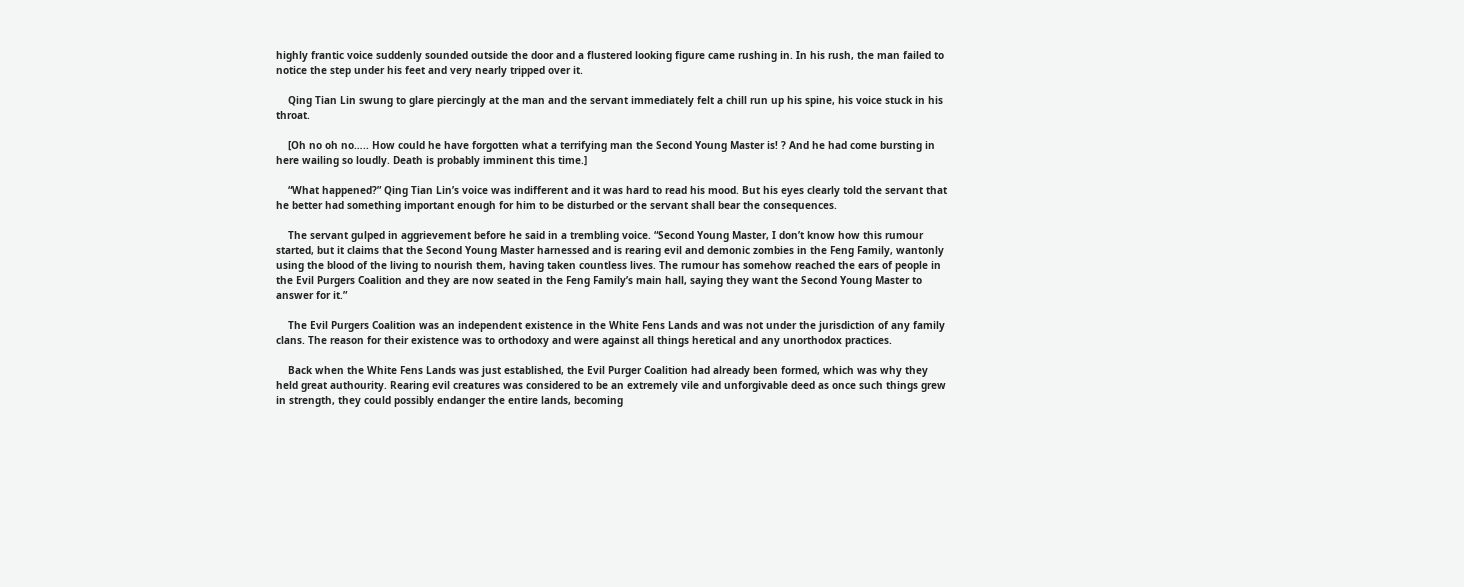highly frantic voice suddenly sounded outside the door and a flustered looking figure came rushing in. In his rush, the man failed to notice the step under his feet and very nearly tripped over it.

    Qing Tian Lin swung to glare piercingly at the man and the servant immediately felt a chill run up his spine, his voice stuck in his throat.

    [Oh no oh no….. How could he have forgotten what a terrifying man the Second Young Master is! ? And he had come bursting in here wailing so loudly. Death is probably imminent this time.]

    “What happened?” Qing Tian Lin’s voice was indifferent and it was hard to read his mood. But his eyes clearly told the servant that he better had something important enough for him to be disturbed or the servant shall bear the consequences.

    The servant gulped in aggrievement before he said in a trembling voice. “Second Young Master, I don’t know how this rumour started, but it claims that the Second Young Master harnessed and is rearing evil and demonic zombies in the Feng Family, wantonly using the blood of the living to nourish them, having taken countless lives. The rumour has somehow reached the ears of people in the Evil Purgers Coalition and they are now seated in the Feng Family’s main hall, saying they want the Second Young Master to answer for it.”

    The Evil Purgers Coalition was an independent existence in the White Fens Lands and was not under the jurisdiction of any family clans. The reason for their existence was to orthodoxy and were against all things heretical and any unorthodox practices.

    Back when the White Fens Lands was just established, the Evil Purger Coalition had already been formed, which was why they held great authourity. Rearing evil creatures was considered to be an extremely vile and unforgivable deed as once such things grew in strength, they could possibly endanger the entire lands, becoming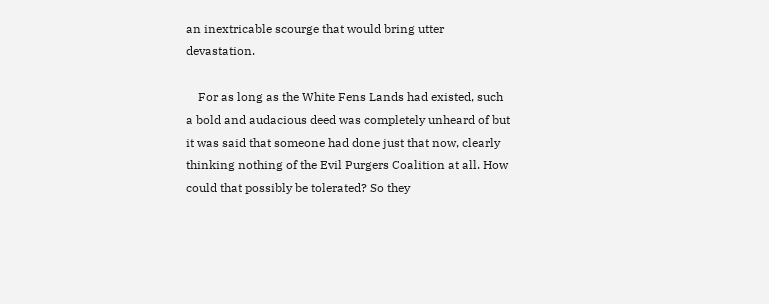an inextricable scourge that would bring utter devastation.

    For as long as the White Fens Lands had existed, such a bold and audacious deed was completely unheard of but it was said that someone had done just that now, clearly thinking nothing of the Evil Purgers Coalition at all. How could that possibly be tolerated? So they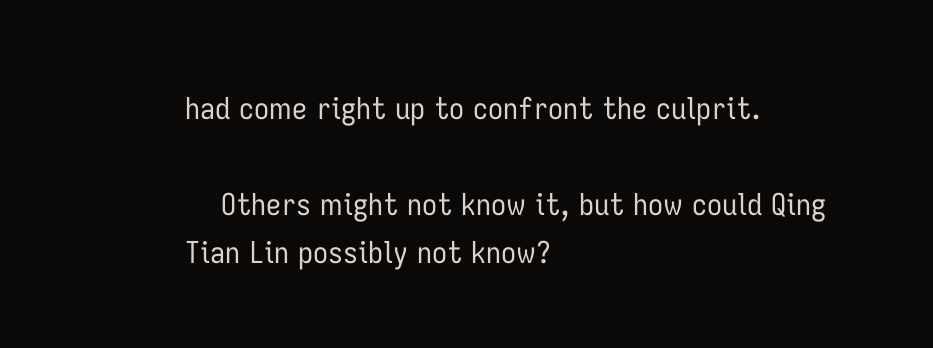had come right up to confront the culprit.

    Others might not know it, but how could Qing Tian Lin possibly not know?